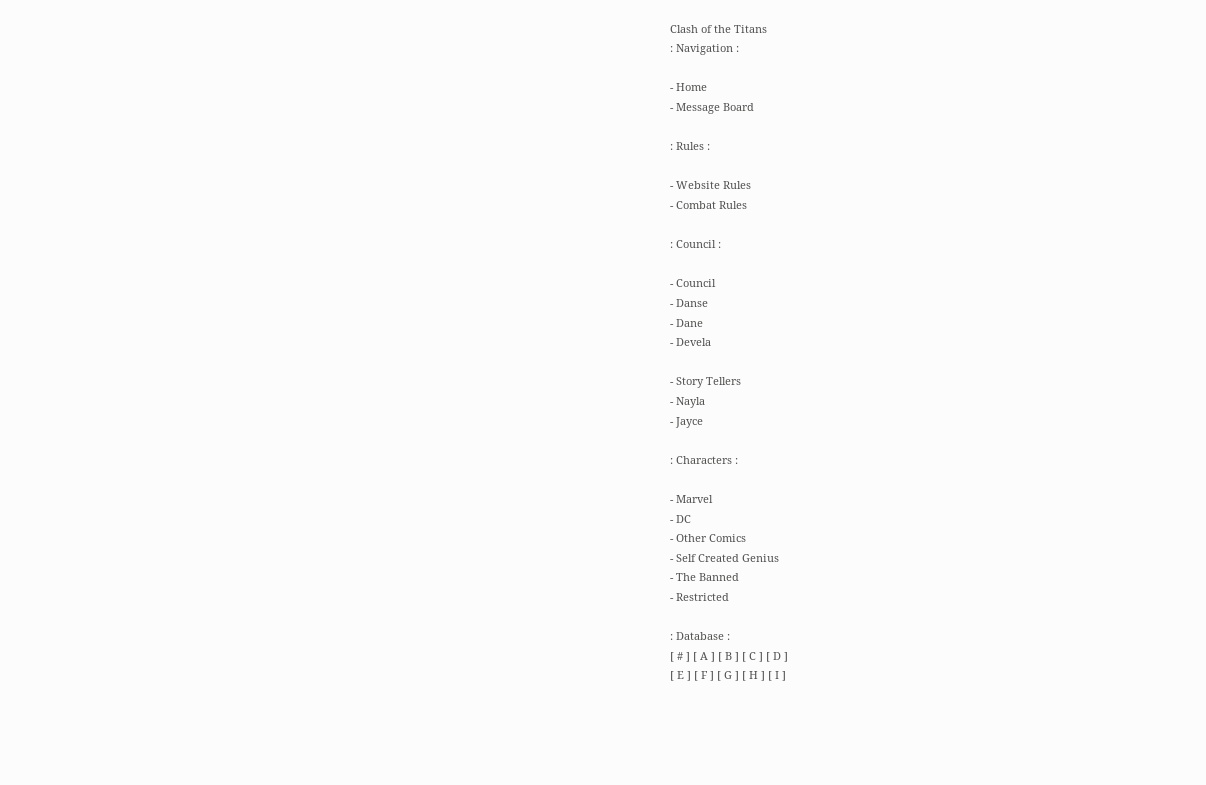Clash of the Titans
: Navigation :

- Home
- Message Board

: Rules :

- Website Rules
- Combat Rules

: Council :

- Council
- Danse
- Dane
- Devela

- Story Tellers
- Nayla
- Jayce

: Characters :

- Marvel
- DC
- Other Comics
- Self Created Genius
- The Banned
- Restricted

: Database :
[ # ] [ A ] [ B ] [ C ] [ D ]
[ E ] [ F ] [ G ] [ H ] [ I ]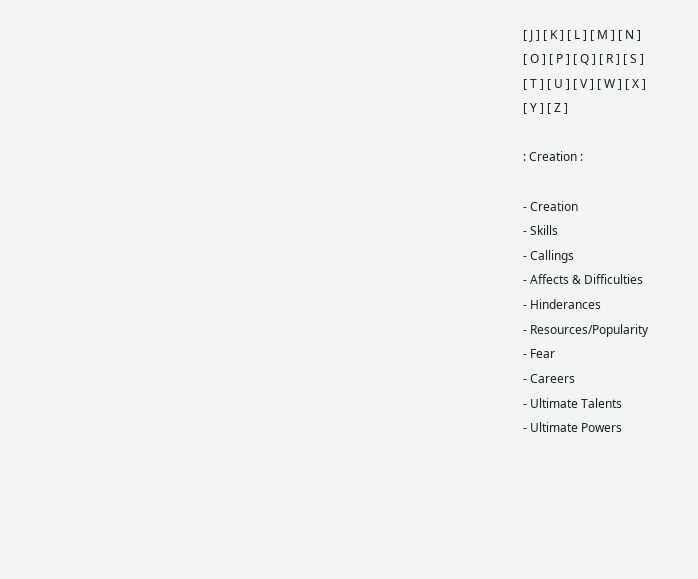[ J ] [ K ] [ L ] [ M ] [ N ]
[ O ] [ P ] [ Q ] [ R ] [ S ]
[ T ] [ U ] [ V ] [ W ] [ X ]
[ Y ] [ Z ]

: Creation :

- Creation
- Skills
- Callings
- Affects & Difficulties
- Hinderances
- Resources/Popularity
- Fear
- Careers
- Ultimate Talents
- Ultimate Powers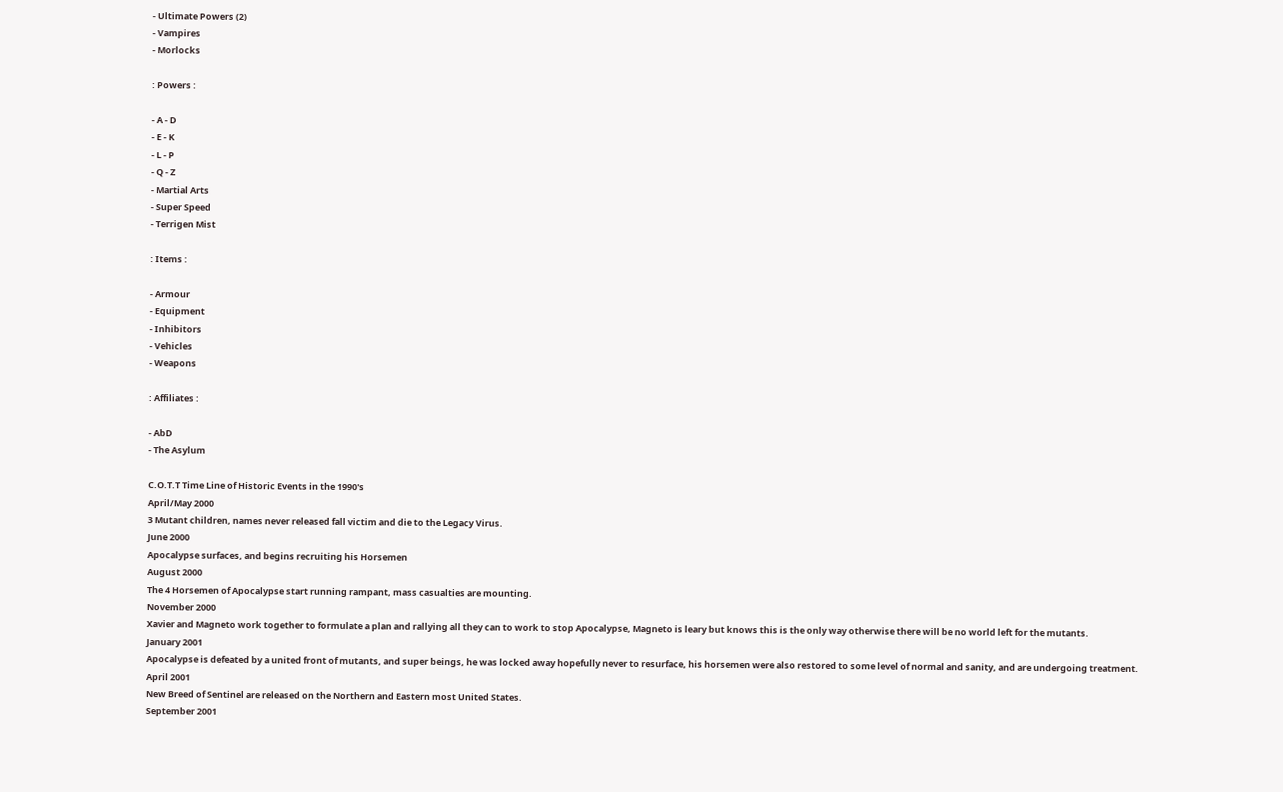- Ultimate Powers (2)
- Vampires
- Morlocks

: Powers :

- A - D
- E - K
- L - P
- Q - Z
- Martial Arts
- Super Speed
- Terrigen Mist

: Items :

- Armour
- Equipment
- Inhibitors
- Vehicles
- Weapons

: Affiliates :

- AbD
- The Asylum

C.O.T.T Time Line of Historic Events in the 1990's
April/May 2000
3 Mutant children, names never released fall victim and die to the Legacy Virus.
June 2000
Apocalypse surfaces, and begins recruiting his Horsemen
August 2000
The 4 Horsemen of Apocalypse start running rampant, mass casualties are mounting.
November 2000
Xavier and Magneto work together to formulate a plan and rallying all they can to work to stop Apocalypse, Magneto is leary but knows this is the only way otherwise there will be no world left for the mutants.
January 2001
Apocalypse is defeated by a united front of mutants, and super beings, he was locked away hopefully never to resurface, his horsemen were also restored to some level of normal and sanity, and are undergoing treatment.
April 2001
New Breed of Sentinel are released on the Northern and Eastern most United States.
September 2001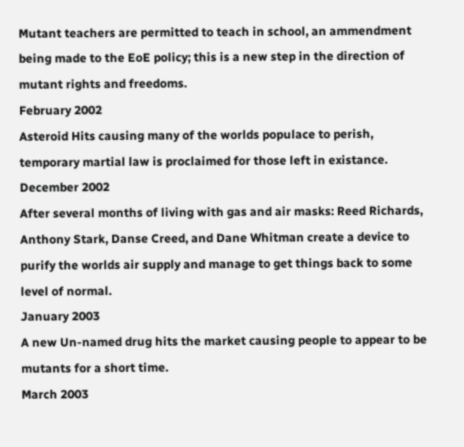Mutant teachers are permitted to teach in school, an ammendment being made to the EoE policy; this is a new step in the direction of mutant rights and freedoms.
February 2002
Asteroid Hits causing many of the worlds populace to perish, temporary martial law is proclaimed for those left in existance.
December 2002
After several months of living with gas and air masks: Reed Richards, Anthony Stark, Danse Creed, and Dane Whitman create a device to purify the worlds air supply and manage to get things back to some level of normal.
January 2003
A new Un-named drug hits the market causing people to appear to be mutants for a short time.
March 2003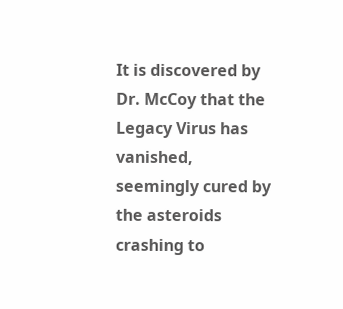It is discovered by Dr. McCoy that the Legacy Virus has vanished, seemingly cured by the asteroids crashing to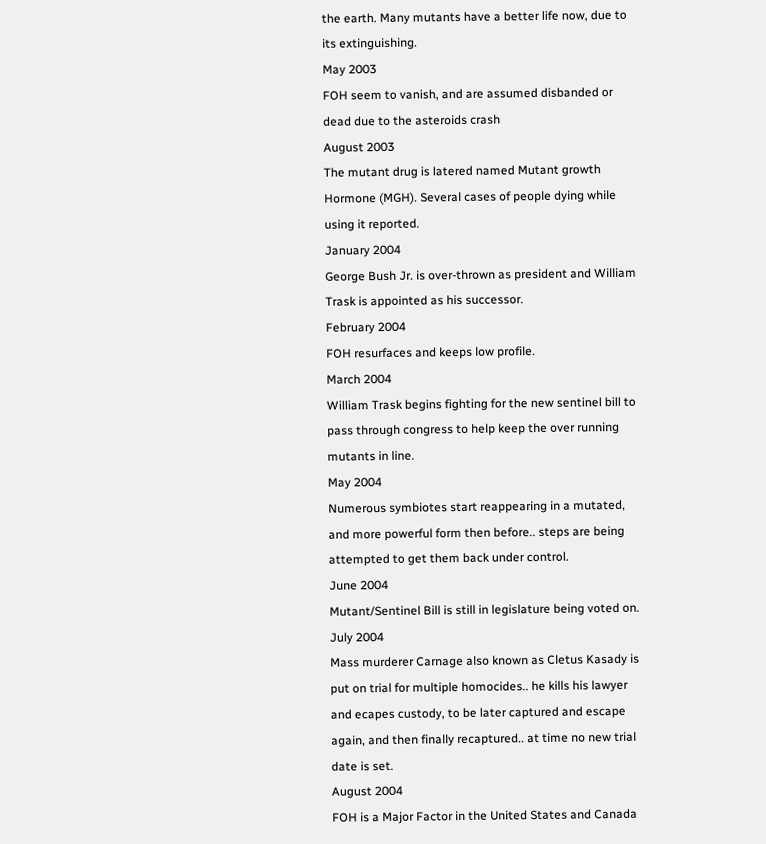the earth. Many mutants have a better life now, due to its extinguishing.
May 2003
FOH seem to vanish, and are assumed disbanded or dead due to the asteroids crash
August 2003
The mutant drug is latered named Mutant growth Hormone (MGH). Several cases of people dying while using it reported.
January 2004
George Bush Jr. is over-thrown as president and William Trask is appointed as his successor.
February 2004
FOH resurfaces and keeps low profile.
March 2004
William Trask begins fighting for the new sentinel bill to pass through congress to help keep the over running mutants in line.
May 2004
Numerous symbiotes start reappearing in a mutated, and more powerful form then before.. steps are being attempted to get them back under control.
June 2004
Mutant/Sentinel Bill is still in legislature being voted on.
July 2004
Mass murderer Carnage also known as Cletus Kasady is put on trial for multiple homocides.. he kills his lawyer and ecapes custody, to be later captured and escape again, and then finally recaptured.. at time no new trial date is set.
August 2004
FOH is a Major Factor in the United States and Canada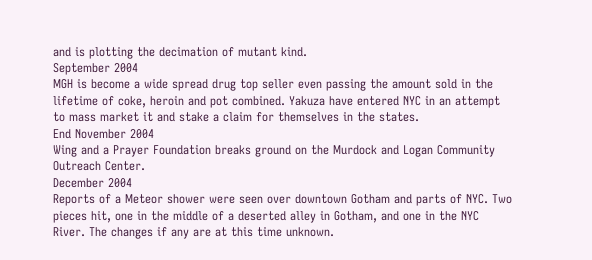and is plotting the decimation of mutant kind.
September 2004
MGH is become a wide spread drug top seller even passing the amount sold in the lifetime of coke, heroin and pot combined. Yakuza have entered NYC in an attempt to mass market it and stake a claim for themselves in the states.
End November 2004
Wing and a Prayer Foundation breaks ground on the Murdock and Logan Community Outreach Center.
December 2004
Reports of a Meteor shower were seen over downtown Gotham and parts of NYC. Two pieces hit, one in the middle of a deserted alley in Gotham, and one in the NYC River. The changes if any are at this time unknown.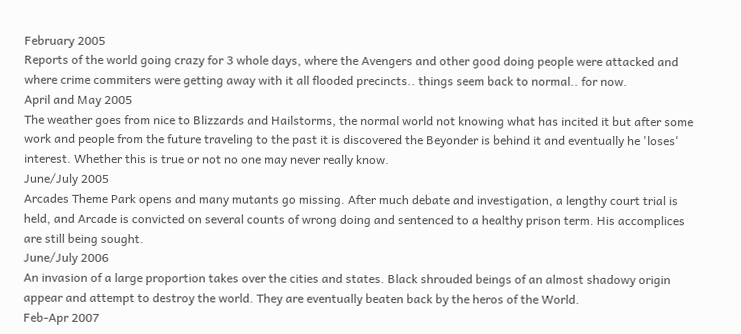February 2005
Reports of the world going crazy for 3 whole days, where the Avengers and other good doing people were attacked and where crime commiters were getting away with it all flooded precincts.. things seem back to normal.. for now.
April and May 2005
The weather goes from nice to Blizzards and Hailstorms, the normal world not knowing what has incited it but after some work and people from the future traveling to the past it is discovered the Beyonder is behind it and eventually he 'loses' interest. Whether this is true or not no one may never really know.
June/July 2005
Arcades Theme Park opens and many mutants go missing. After much debate and investigation, a lengthy court trial is held, and Arcade is convicted on several counts of wrong doing and sentenced to a healthy prison term. His accomplices are still being sought.
June/July 2006
An invasion of a large proportion takes over the cities and states. Black shrouded beings of an almost shadowy origin appear and attempt to destroy the world. They are eventually beaten back by the heros of the World.
Feb-Apr 2007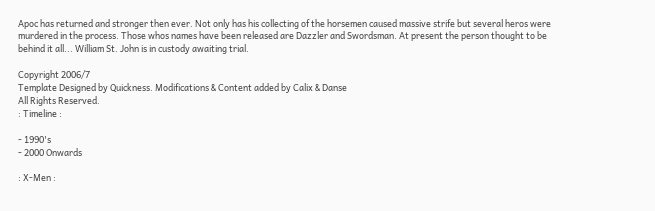Apoc has returned and stronger then ever. Not only has his collecting of the horsemen caused massive strife but several heros were murdered in the process. Those whos names have been released are Dazzler and Swordsman. At present the person thought to be behind it all... William St. John is in custody awaiting trial.

Copyright 2006/7
Template Designed by Quickness. Modifications & Content added by Calix & Danse
All Rights Reserved.
: Timeline :

- 1990's
- 2000 Onwards

: X-Men :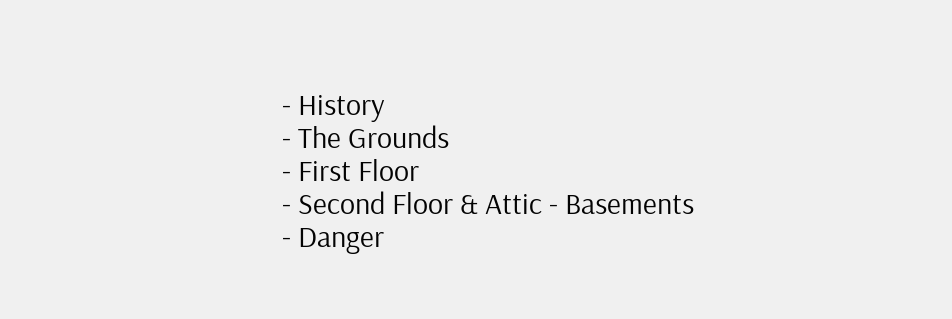- History
- The Grounds
- First Floor
- Second Floor & Attic - Basements
- Danger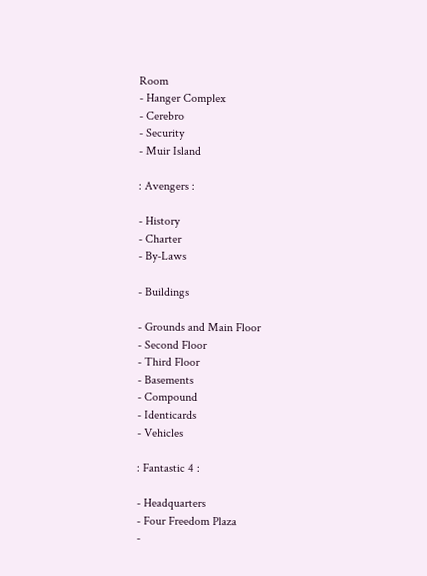Room
- Hanger Complex
- Cerebro
- Security
- Muir Island

: Avengers :

- History
- Charter
- By-Laws

- Buildings

- Grounds and Main Floor
- Second Floor
- Third Floor
- Basements
- Compound
- Identicards
- Vehicles

: Fantastic 4 :

- Headquarters
- Four Freedom Plaza
-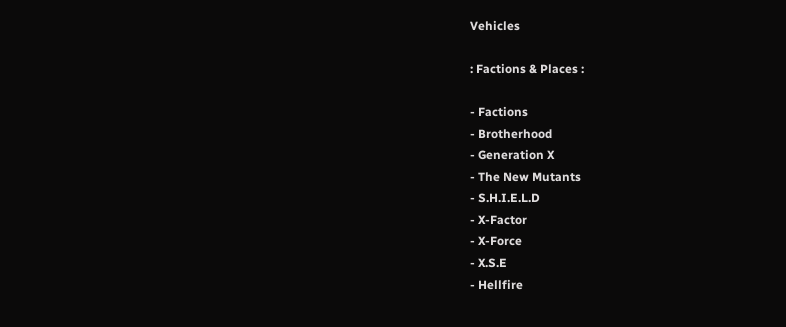Vehicles

: Factions & Places :

- Factions
- Brotherhood
- Generation X
- The New Mutants
- S.H.I.E.L.D
- X-Factor
- X-Force
- X.S.E
- Hellfire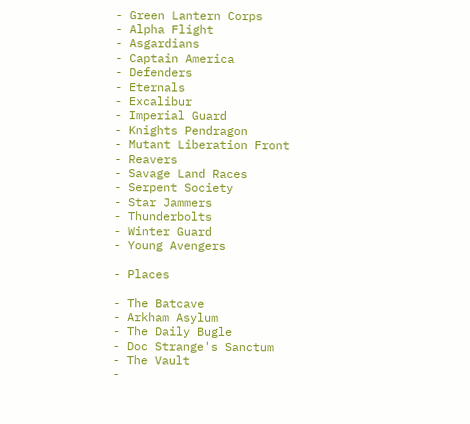- Green Lantern Corps
- Alpha Flight
- Asgardians
- Captain America
- Defenders
- Eternals
- Excalibur
- Imperial Guard
- Knights Pendragon
- Mutant Liberation Front
- Reavers
- Savage Land Races
- Serpent Society
- Star Jammers
- Thunderbolts
- Winter Guard
- Young Avengers

- Places

- The Batcave
- Arkham Asylum
- The Daily Bugle
- Doc Strange's Sanctum
- The Vault
-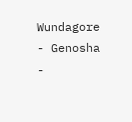Wundagore
- Genosha
-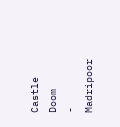Castle Doom
- Madripoor